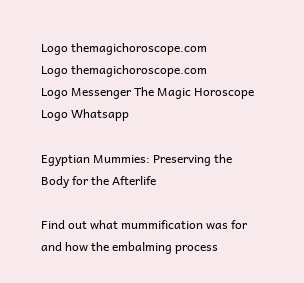Logo themagichoroscope.com
Logo themagichoroscope.com
Logo Messenger The Magic Horoscope
Logo Whatsapp

Egyptian Mummies: Preserving the Body for the Afterlife

Find out what mummification was for and how the embalming process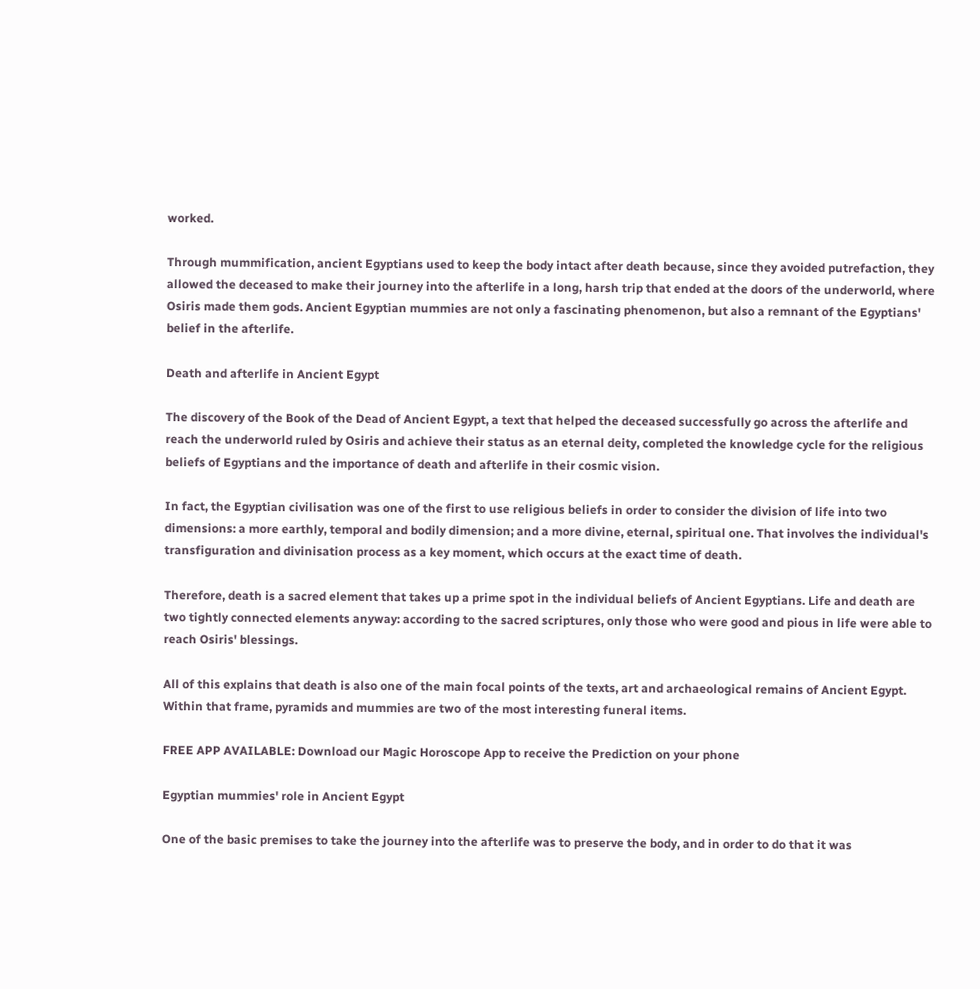worked.

Through mummification, ancient Egyptians used to keep the body intact after death because, since they avoided putrefaction, they allowed the deceased to make their journey into the afterlife in a long, harsh trip that ended at the doors of the underworld, where Osiris made them gods. Ancient Egyptian mummies are not only a fascinating phenomenon, but also a remnant of the Egyptians' belief in the afterlife.

Death and afterlife in Ancient Egypt

The discovery of the Book of the Dead of Ancient Egypt, a text that helped the deceased successfully go across the afterlife and reach the underworld ruled by Osiris and achieve their status as an eternal deity, completed the knowledge cycle for the religious beliefs of Egyptians and the importance of death and afterlife in their cosmic vision.

In fact, the Egyptian civilisation was one of the first to use religious beliefs in order to consider the division of life into two dimensions: a more earthly, temporal and bodily dimension; and a more divine, eternal, spiritual one. That involves the individual's transfiguration and divinisation process as a key moment, which occurs at the exact time of death.

Therefore, death is a sacred element that takes up a prime spot in the individual beliefs of Ancient Egyptians. Life and death are two tightly connected elements anyway: according to the sacred scriptures, only those who were good and pious in life were able to reach Osiris' blessings.

All of this explains that death is also one of the main focal points of the texts, art and archaeological remains of Ancient Egypt. Within that frame, pyramids and mummies are two of the most interesting funeral items.

FREE APP AVAILABLE: Download our Magic Horoscope App to receive the Prediction on your phone

Egyptian mummies' role in Ancient Egypt

One of the basic premises to take the journey into the afterlife was to preserve the body, and in order to do that it was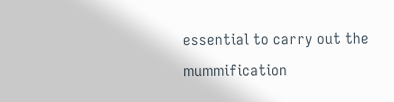essential to carry out the mummification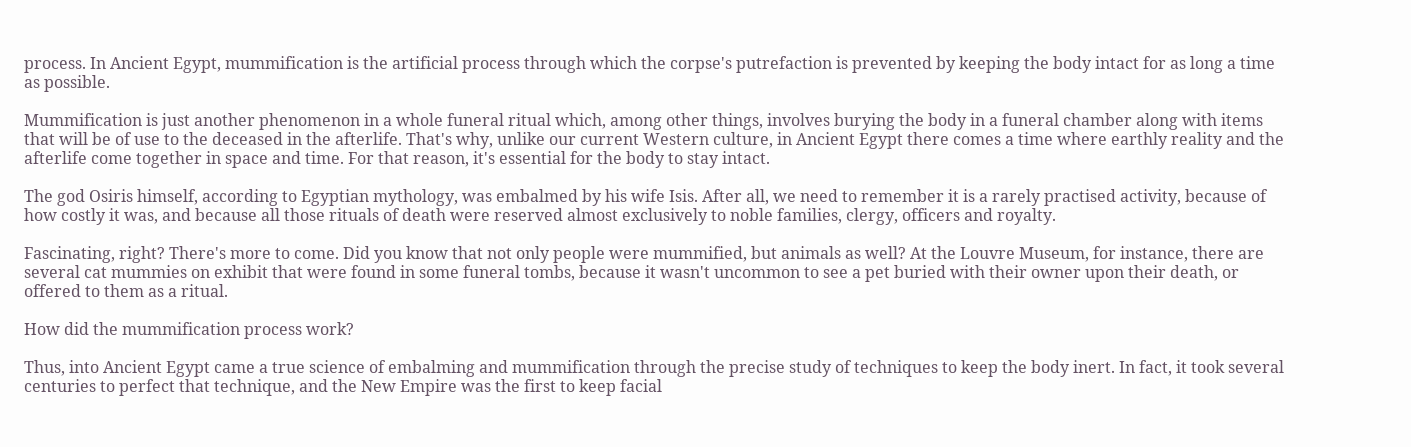process. In Ancient Egypt, mummification is the artificial process through which the corpse's putrefaction is prevented by keeping the body intact for as long a time as possible.

Mummification is just another phenomenon in a whole funeral ritual which, among other things, involves burying the body in a funeral chamber along with items that will be of use to the deceased in the afterlife. That's why, unlike our current Western culture, in Ancient Egypt there comes a time where earthly reality and the afterlife come together in space and time. For that reason, it's essential for the body to stay intact.

The god Osiris himself, according to Egyptian mythology, was embalmed by his wife Isis. After all, we need to remember it is a rarely practised activity, because of how costly it was, and because all those rituals of death were reserved almost exclusively to noble families, clergy, officers and royalty.

Fascinating, right? There's more to come. Did you know that not only people were mummified, but animals as well? At the Louvre Museum, for instance, there are several cat mummies on exhibit that were found in some funeral tombs, because it wasn't uncommon to see a pet buried with their owner upon their death, or offered to them as a ritual.

How did the mummification process work?

Thus, into Ancient Egypt came a true science of embalming and mummification through the precise study of techniques to keep the body inert. In fact, it took several centuries to perfect that technique, and the New Empire was the first to keep facial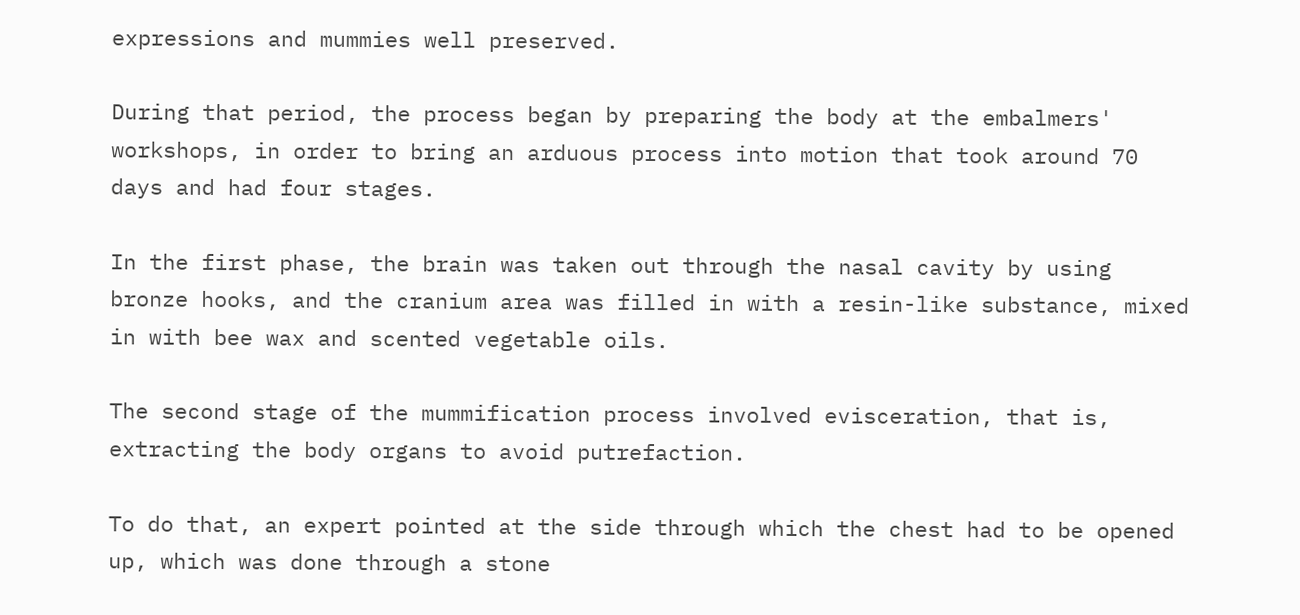expressions and mummies well preserved.

During that period, the process began by preparing the body at the embalmers' workshops, in order to bring an arduous process into motion that took around 70 days and had four stages.

In the first phase, the brain was taken out through the nasal cavity by using bronze hooks, and the cranium area was filled in with a resin-like substance, mixed in with bee wax and scented vegetable oils.

The second stage of the mummification process involved evisceration, that is, extracting the body organs to avoid putrefaction.

To do that, an expert pointed at the side through which the chest had to be opened up, which was done through a stone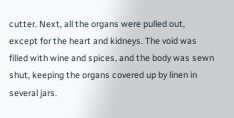cutter. Next, all the organs were pulled out, except for the heart and kidneys. The void was filled with wine and spices, and the body was sewn shut, keeping the organs covered up by linen in several jars.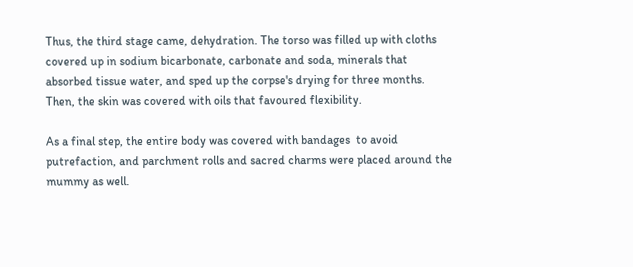Thus, the third stage came, dehydration. The torso was filled up with cloths covered up in sodium bicarbonate, carbonate and soda, minerals that absorbed tissue water, and sped up the corpse's drying for three months. Then, the skin was covered with oils that favoured flexibility.

As a final step, the entire body was covered with bandages  to avoid putrefaction, and parchment rolls and sacred charms were placed around the mummy as well.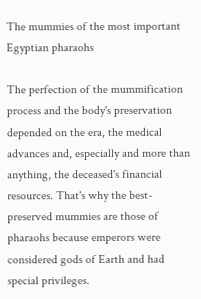The mummies of the most important Egyptian pharaohs

The perfection of the mummification process and the body's preservation depended on the era, the medical advances and, especially and more than anything, the deceased's financial resources. That's why the best-preserved mummies are those of pharaohs because emperors were considered gods of Earth and had special privileges.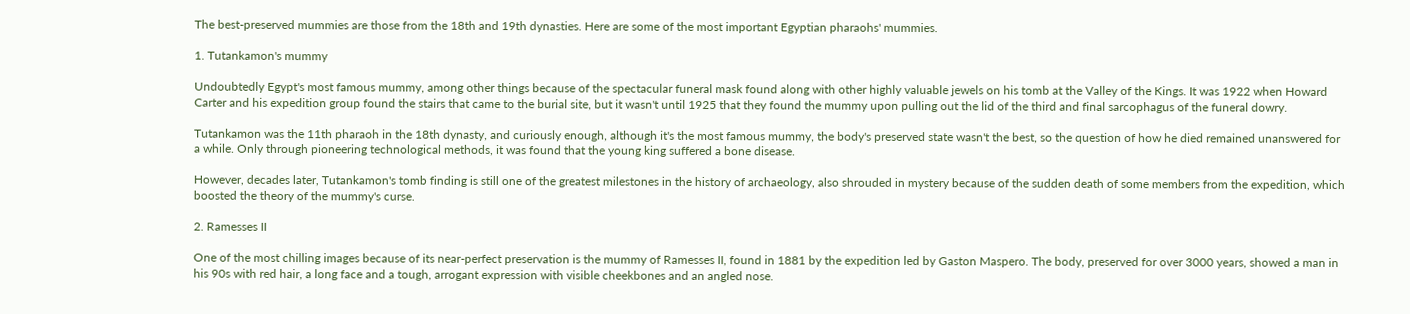The best-preserved mummies are those from the 18th and 19th dynasties. Here are some of the most important Egyptian pharaohs' mummies.

1. Tutankamon's mummy

Undoubtedly Egypt's most famous mummy, among other things because of the spectacular funeral mask found along with other highly valuable jewels on his tomb at the Valley of the Kings. It was 1922 when Howard Carter and his expedition group found the stairs that came to the burial site, but it wasn't until 1925 that they found the mummy upon pulling out the lid of the third and final sarcophagus of the funeral dowry.

Tutankamon was the 11th pharaoh in the 18th dynasty, and curiously enough, although it's the most famous mummy, the body's preserved state wasn't the best, so the question of how he died remained unanswered for a while. Only through pioneering technological methods, it was found that the young king suffered a bone disease.

However, decades later, Tutankamon's tomb finding is still one of the greatest milestones in the history of archaeology, also shrouded in mystery because of the sudden death of some members from the expedition, which boosted the theory of the mummy's curse.

2. Ramesses II

One of the most chilling images because of its near-perfect preservation is the mummy of Ramesses II, found in 1881 by the expedition led by Gaston Maspero. The body, preserved for over 3000 years, showed a man in his 90s with red hair, a long face and a tough, arrogant expression with visible cheekbones and an angled nose.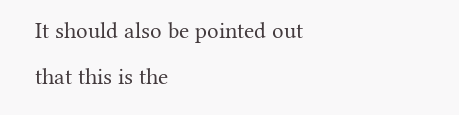It should also be pointed out that this is the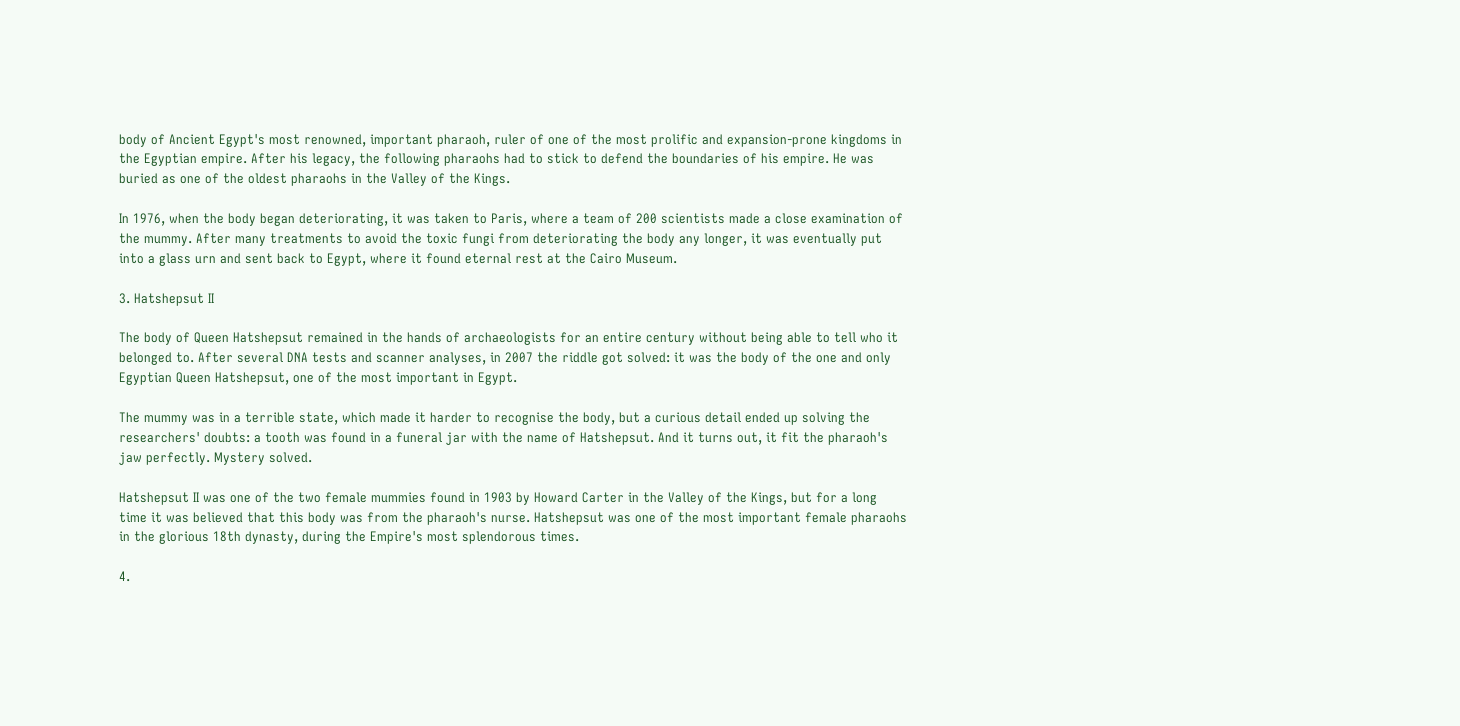body of Ancient Egypt's most renowned, important pharaoh, ruler of one of the most prolific and expansion-prone kingdoms in the Egyptian empire. After his legacy, the following pharaohs had to stick to defend the boundaries of his empire. He was buried as one of the oldest pharaohs in the Valley of the Kings.

In 1976, when the body began deteriorating, it was taken to Paris, where a team of 200 scientists made a close examination of the mummy. After many treatments to avoid the toxic fungi from deteriorating the body any longer, it was eventually put into a glass urn and sent back to Egypt, where it found eternal rest at the Cairo Museum.

3. Hatshepsut II

The body of Queen Hatshepsut remained in the hands of archaeologists for an entire century without being able to tell who it belonged to. After several DNA tests and scanner analyses, in 2007 the riddle got solved: it was the body of the one and only Egyptian Queen Hatshepsut, one of the most important in Egypt.

The mummy was in a terrible state, which made it harder to recognise the body, but a curious detail ended up solving the researchers' doubts: a tooth was found in a funeral jar with the name of Hatshepsut. And it turns out, it fit the pharaoh's jaw perfectly. Mystery solved.

Hatshepsut II was one of the two female mummies found in 1903 by Howard Carter in the Valley of the Kings, but for a long time it was believed that this body was from the pharaoh's nurse. Hatshepsut was one of the most important female pharaohs in the glorious 18th dynasty, during the Empire's most splendorous times.

4.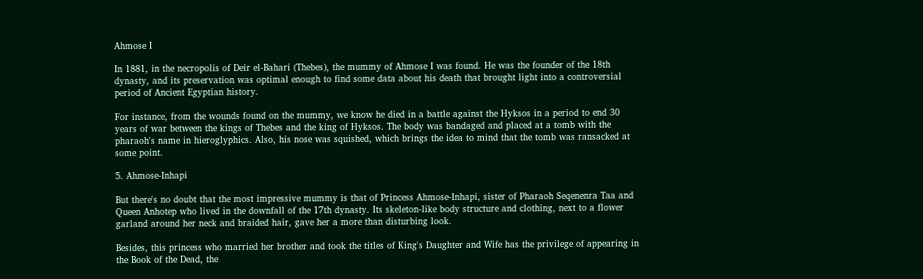Ahmose I

In 1881, in the necropolis of Deir el-Bahari (Thebes), the mummy of Ahmose I was found. He was the founder of the 18th dynasty, and its preservation was optimal enough to find some data about his death that brought light into a controversial period of Ancient Egyptian history.

For instance, from the wounds found on the mummy, we know he died in a battle against the Hyksos in a period to end 30 years of war between the kings of Thebes and the king of Hyksos. The body was bandaged and placed at a tomb with the pharaoh's name in hieroglyphics. Also, his nose was squished, which brings the idea to mind that the tomb was ransacked at some point.

5. Ahmose-Inhapi

But there's no doubt that the most impressive mummy is that of Princess Ahmose-Inhapi, sister of Pharaoh Seqenenra Taa and Queen Anhotep who lived in the downfall of the 17th dynasty. Its skeleton-like body structure and clothing, next to a flower garland around her neck and braided hair, gave her a more than disturbing look.

Besides, this princess who married her brother and took the titles of King's Daughter and Wife has the privilege of appearing in the Book of the Dead, the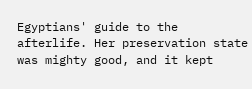Egyptians' guide to the afterlife. Her preservation state was mighty good, and it kept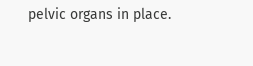pelvic organs in place.